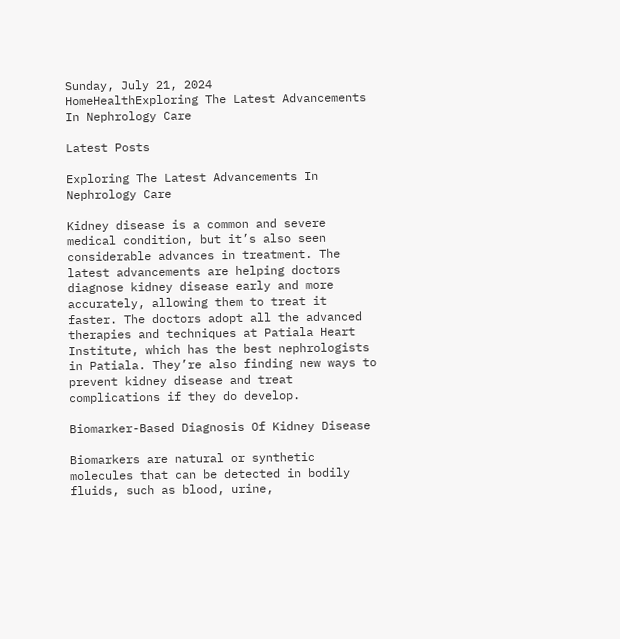Sunday, July 21, 2024
HomeHealthExploring The Latest Advancements In Nephrology Care

Latest Posts

Exploring The Latest Advancements In Nephrology Care

Kidney disease is a common and severe medical condition, but it’s also seen considerable advances in treatment. The latest advancements are helping doctors diagnose kidney disease early and more accurately, allowing them to treat it faster. The doctors adopt all the advanced therapies and techniques at Patiala Heart Institute, which has the best nephrologists in Patiala. They’re also finding new ways to prevent kidney disease and treat complications if they do develop.

Biomarker-Based Diagnosis Of Kidney Disease

Biomarkers are natural or synthetic molecules that can be detected in bodily fluids, such as blood, urine,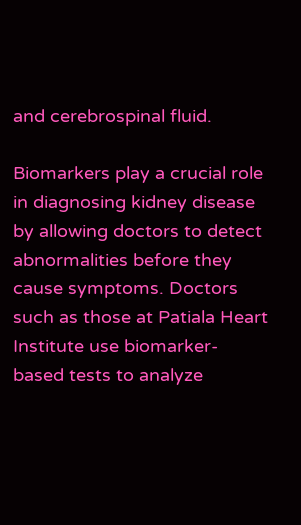and cerebrospinal fluid.

Biomarkers play a crucial role in diagnosing kidney disease by allowing doctors to detect abnormalities before they cause symptoms. Doctors such as those at Patiala Heart Institute use biomarker-based tests to analyze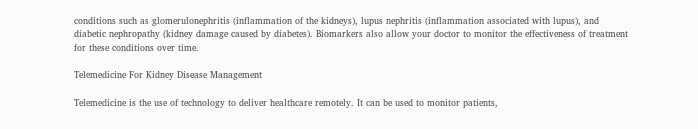conditions such as glomerulonephritis (inflammation of the kidneys), lupus nephritis (inflammation associated with lupus), and diabetic nephropathy (kidney damage caused by diabetes). Biomarkers also allow your doctor to monitor the effectiveness of treatment for these conditions over time.

Telemedicine For Kidney Disease Management

Telemedicine is the use of technology to deliver healthcare remotely. It can be used to monitor patients,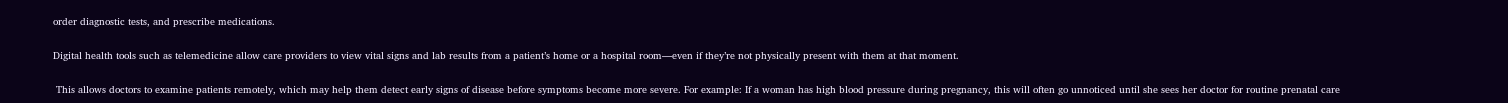order diagnostic tests, and prescribe medications.

Digital health tools such as telemedicine allow care providers to view vital signs and lab results from a patient’s home or a hospital room—even if they’re not physically present with them at that moment.

 This allows doctors to examine patients remotely, which may help them detect early signs of disease before symptoms become more severe. For example: If a woman has high blood pressure during pregnancy, this will often go unnoticed until she sees her doctor for routine prenatal care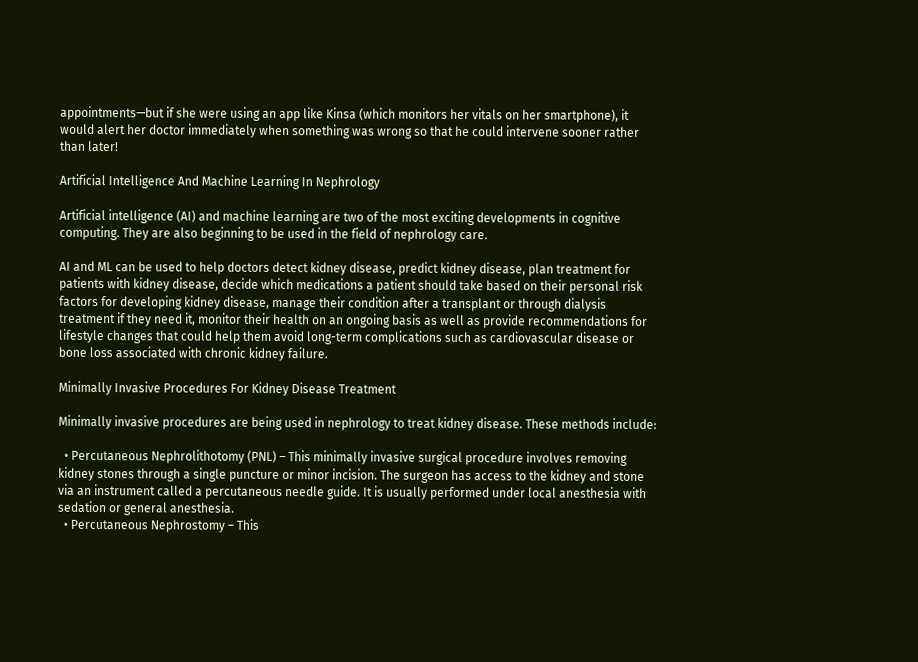appointments—but if she were using an app like Kinsa (which monitors her vitals on her smartphone), it would alert her doctor immediately when something was wrong so that he could intervene sooner rather than later!

Artificial Intelligence And Machine Learning In Nephrology

Artificial intelligence (AI) and machine learning are two of the most exciting developments in cognitive computing. They are also beginning to be used in the field of nephrology care.

AI and ML can be used to help doctors detect kidney disease, predict kidney disease, plan treatment for patients with kidney disease, decide which medications a patient should take based on their personal risk factors for developing kidney disease, manage their condition after a transplant or through dialysis treatment if they need it, monitor their health on an ongoing basis as well as provide recommendations for lifestyle changes that could help them avoid long-term complications such as cardiovascular disease or bone loss associated with chronic kidney failure.

Minimally Invasive Procedures For Kidney Disease Treatment

Minimally invasive procedures are being used in nephrology to treat kidney disease. These methods include:

  • Percutaneous Nephrolithotomy (PNL) – This minimally invasive surgical procedure involves removing kidney stones through a single puncture or minor incision. The surgeon has access to the kidney and stone via an instrument called a percutaneous needle guide. It is usually performed under local anesthesia with sedation or general anesthesia.
  • Percutaneous Nephrostomy – This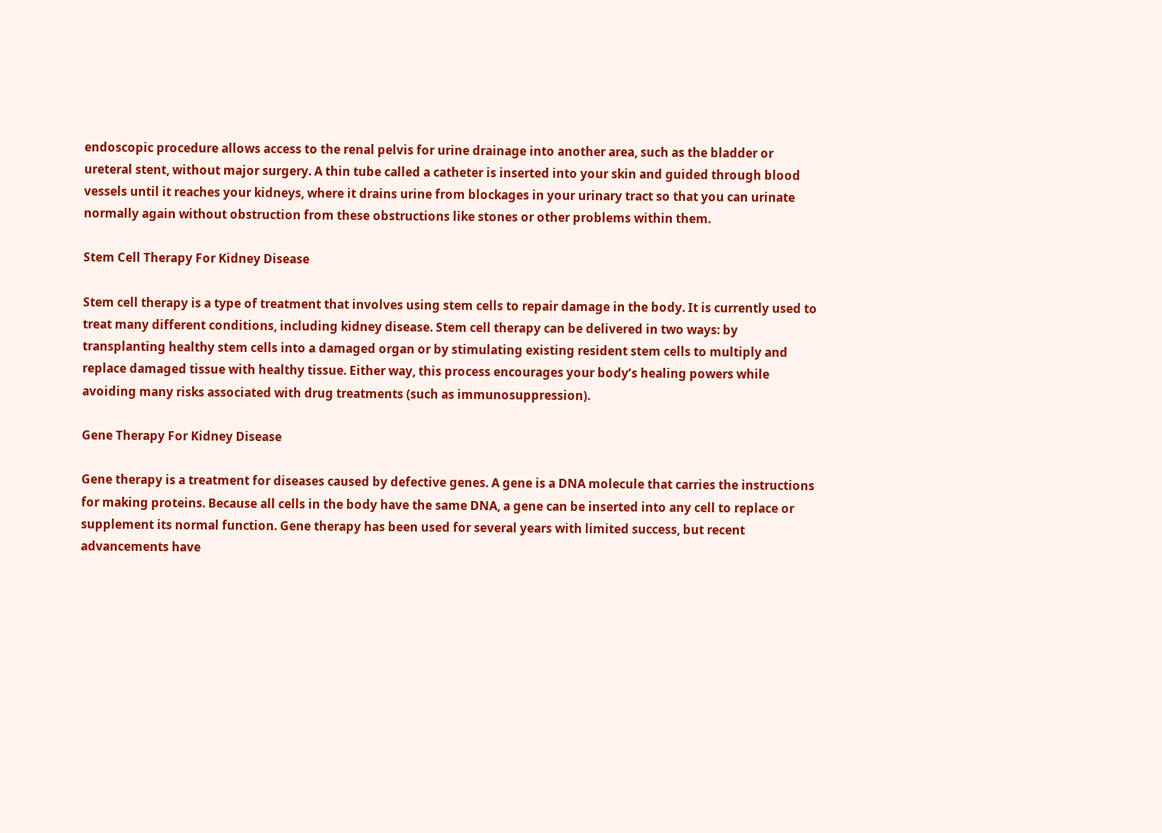endoscopic procedure allows access to the renal pelvis for urine drainage into another area, such as the bladder or ureteral stent, without major surgery. A thin tube called a catheter is inserted into your skin and guided through blood vessels until it reaches your kidneys, where it drains urine from blockages in your urinary tract so that you can urinate normally again without obstruction from these obstructions like stones or other problems within them.

Stem Cell Therapy For Kidney Disease

Stem cell therapy is a type of treatment that involves using stem cells to repair damage in the body. It is currently used to treat many different conditions, including kidney disease. Stem cell therapy can be delivered in two ways: by transplanting healthy stem cells into a damaged organ or by stimulating existing resident stem cells to multiply and replace damaged tissue with healthy tissue. Either way, this process encourages your body’s healing powers while avoiding many risks associated with drug treatments (such as immunosuppression).

Gene Therapy For Kidney Disease

Gene therapy is a treatment for diseases caused by defective genes. A gene is a DNA molecule that carries the instructions for making proteins. Because all cells in the body have the same DNA, a gene can be inserted into any cell to replace or supplement its normal function. Gene therapy has been used for several years with limited success, but recent advancements have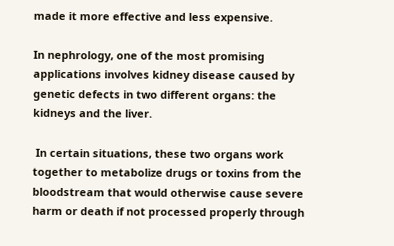made it more effective and less expensive.

In nephrology, one of the most promising applications involves kidney disease caused by genetic defects in two different organs: the kidneys and the liver.

 In certain situations, these two organs work together to metabolize drugs or toxins from the bloodstream that would otherwise cause severe harm or death if not processed properly through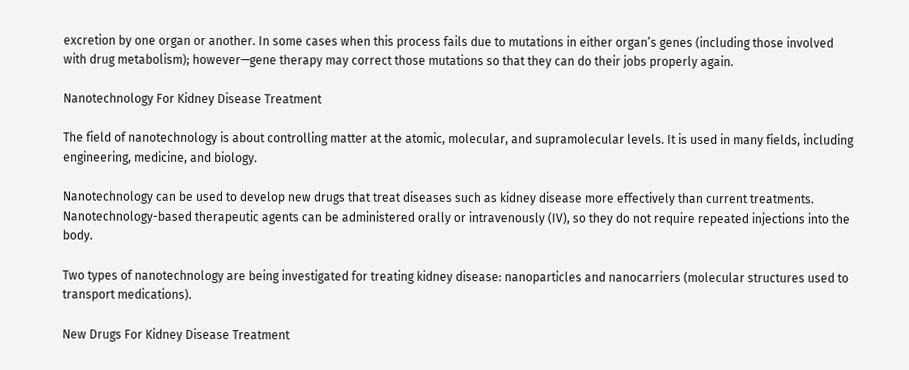excretion by one organ or another. In some cases when this process fails due to mutations in either organ’s genes (including those involved with drug metabolism); however—gene therapy may correct those mutations so that they can do their jobs properly again.

Nanotechnology For Kidney Disease Treatment

The field of nanotechnology is about controlling matter at the atomic, molecular, and supramolecular levels. It is used in many fields, including engineering, medicine, and biology.

Nanotechnology can be used to develop new drugs that treat diseases such as kidney disease more effectively than current treatments. Nanotechnology-based therapeutic agents can be administered orally or intravenously (IV), so they do not require repeated injections into the body.

Two types of nanotechnology are being investigated for treating kidney disease: nanoparticles and nanocarriers (molecular structures used to transport medications).

New Drugs For Kidney Disease Treatment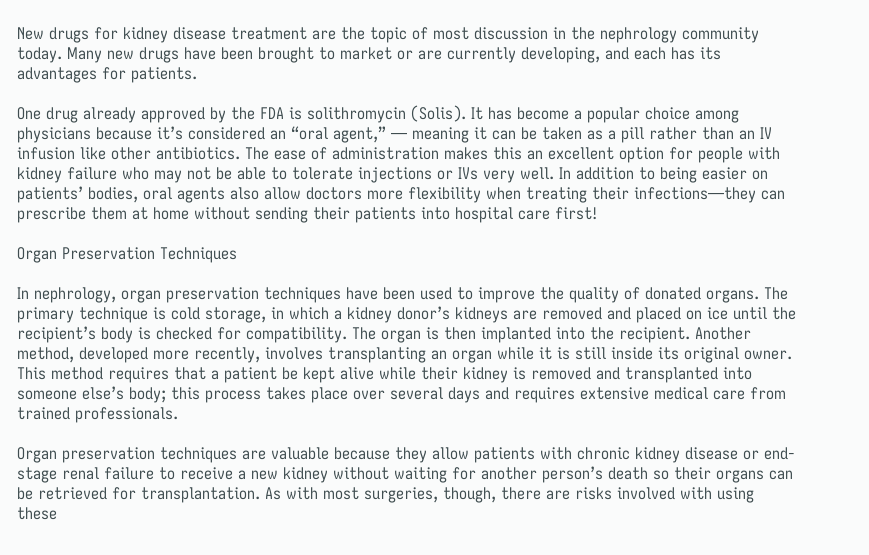New drugs for kidney disease treatment are the topic of most discussion in the nephrology community today. Many new drugs have been brought to market or are currently developing, and each has its advantages for patients.

One drug already approved by the FDA is solithromycin (Solis). It has become a popular choice among physicians because it’s considered an “oral agent,” — meaning it can be taken as a pill rather than an IV infusion like other antibiotics. The ease of administration makes this an excellent option for people with kidney failure who may not be able to tolerate injections or IVs very well. In addition to being easier on patients’ bodies, oral agents also allow doctors more flexibility when treating their infections—they can prescribe them at home without sending their patients into hospital care first!

Organ Preservation Techniques

In nephrology, organ preservation techniques have been used to improve the quality of donated organs. The primary technique is cold storage, in which a kidney donor’s kidneys are removed and placed on ice until the recipient’s body is checked for compatibility. The organ is then implanted into the recipient. Another method, developed more recently, involves transplanting an organ while it is still inside its original owner. This method requires that a patient be kept alive while their kidney is removed and transplanted into someone else’s body; this process takes place over several days and requires extensive medical care from trained professionals.

Organ preservation techniques are valuable because they allow patients with chronic kidney disease or end-stage renal failure to receive a new kidney without waiting for another person’s death so their organs can be retrieved for transplantation. As with most surgeries, though, there are risks involved with using these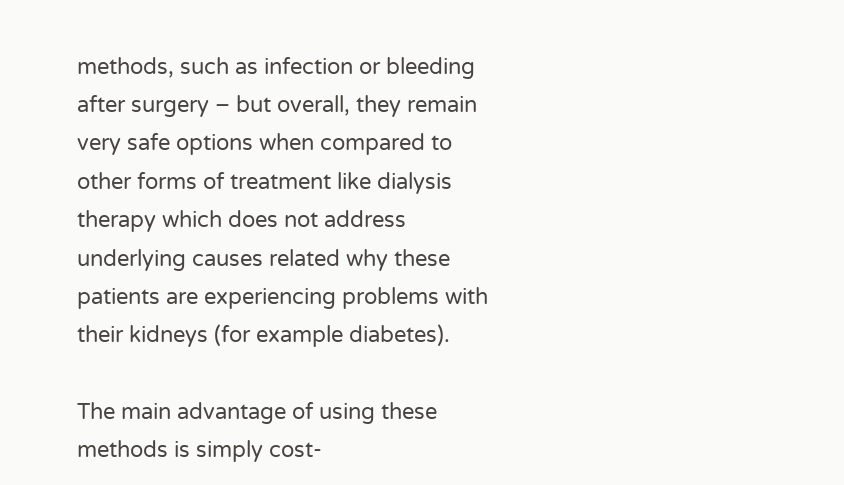methods, such as infection or bleeding after surgery – but overall, they remain very safe options when compared to other forms of treatment like dialysis therapy which does not address underlying causes related why these patients are experiencing problems with their kidneys (for example diabetes).

The main advantage of using these methods is simply cost-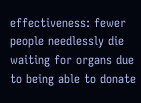effectiveness: fewer people needlessly die waiting for organs due to being able to donate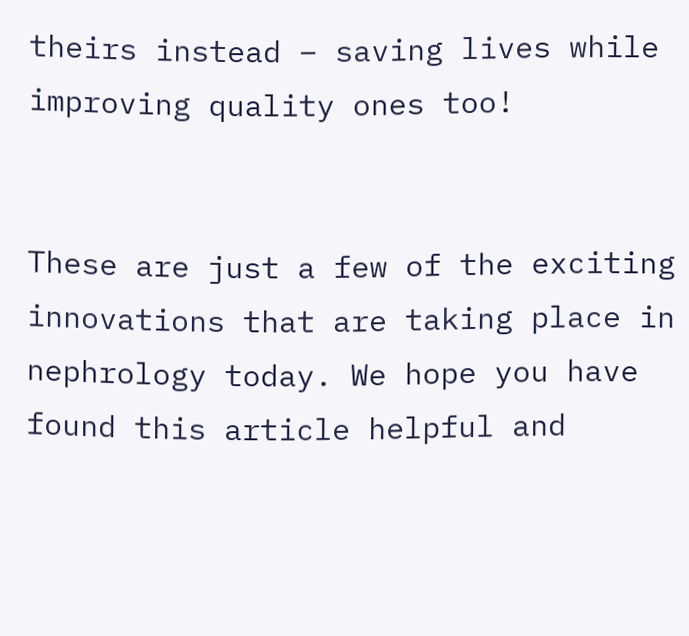theirs instead – saving lives while improving quality ones too!


These are just a few of the exciting innovations that are taking place in nephrology today. We hope you have found this article helpful and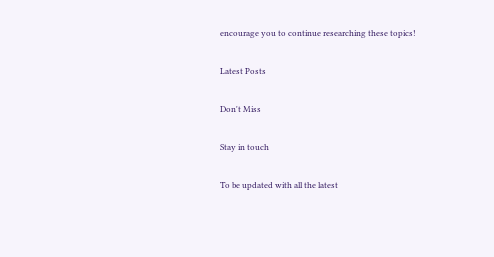encourage you to continue researching these topics!

Latest Posts

Don't Miss

Stay in touch

To be updated with all the latest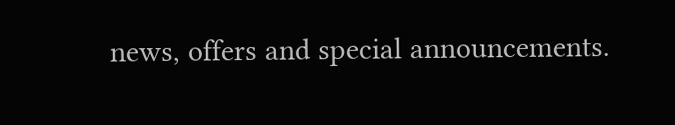news, offers and special announcements.